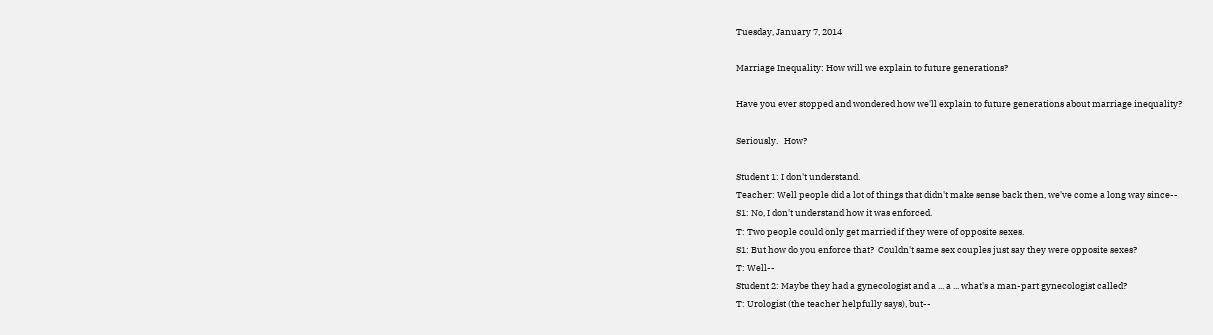Tuesday, January 7, 2014

Marriage Inequality: How will we explain to future generations?

Have you ever stopped and wondered how we'll explain to future generations about marriage inequality?

Seriously.   How?

Student 1: I don't understand.
Teacher: Well people did a lot of things that didn't make sense back then, we've come a long way since--
S1: No, I don't understand how it was enforced.
T: Two people could only get married if they were of opposite sexes.
S1: But how do you enforce that?  Couldn't same sex couples just say they were opposite sexes?
T: Well--
Student 2: Maybe they had a gynecologist and a ... a ... what's a man-part gynecologist called?
T: Urologist (the teacher helpfully says), but--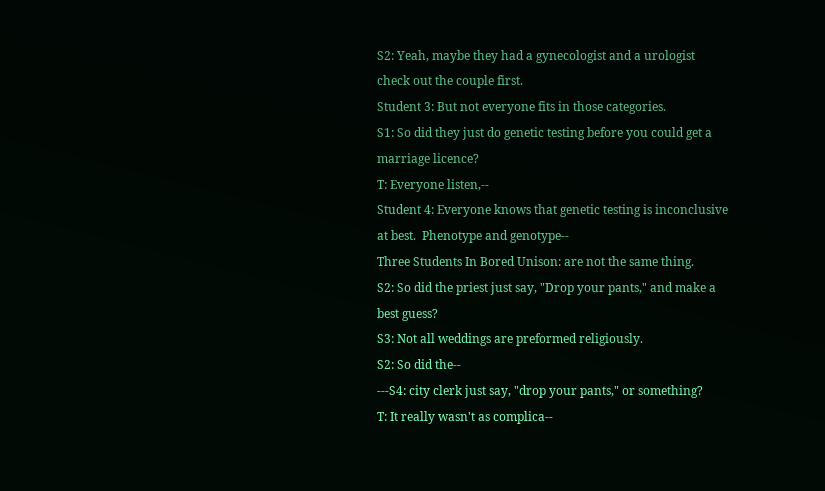S2: Yeah, maybe they had a gynecologist and a urologist check out the couple first.
Student 3: But not everyone fits in those categories.
S1: So did they just do genetic testing before you could get a marriage licence?
T: Everyone listen,--
Student 4: Everyone knows that genetic testing is inconclusive at best.  Phenotype and genotype--
Three Students In Bored Unison: are not the same thing.
S2: So did the priest just say, "Drop your pants," and make a best guess?
S3: Not all weddings are preformed religiously.
S2: So did the--
---S4: city clerk just say, "drop your pants," or something?
T: It really wasn't as complica--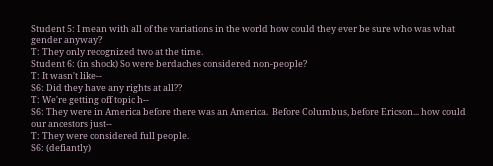Student 5: I mean with all of the variations in the world how could they ever be sure who was what gender anyway?
T: They only recognized two at the time.
Student 6: (in shock) So were berdaches considered non-people?
T: It wasn't like--
S6: Did they have any rights at all??
T: We're getting off topic h--
S6: They were in America before there was an America.  Before Columbus, before Ericson... how could our ancestors just--
T: They were considered full people.
S6: (defiantly)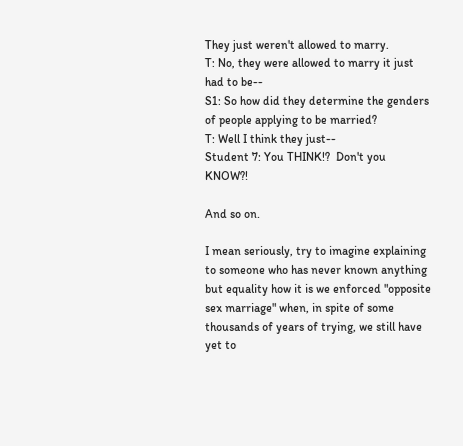They just weren't allowed to marry.
T: No, they were allowed to marry it just had to be--
S1: So how did they determine the genders of people applying to be married?
T: Well I think they just--
Student 7: You THINK!?  Don't you KNOW?!

And so on.

I mean seriously, try to imagine explaining to someone who has never known anything but equality how it is we enforced "opposite sex marriage" when, in spite of some thousands of years of trying, we still have yet to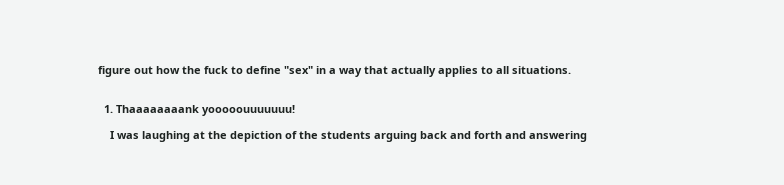figure out how the fuck to define "sex" in a way that actually applies to all situations.


  1. Thaaaaaaaank yooooouuuuuuu!

    I was laughing at the depiction of the students arguing back and forth and answering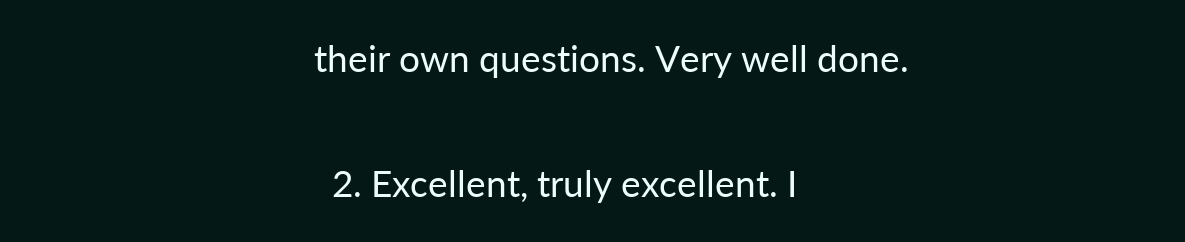their own questions. Very well done.

  2. Excellent, truly excellent. I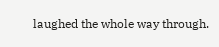laughed the whole way through.